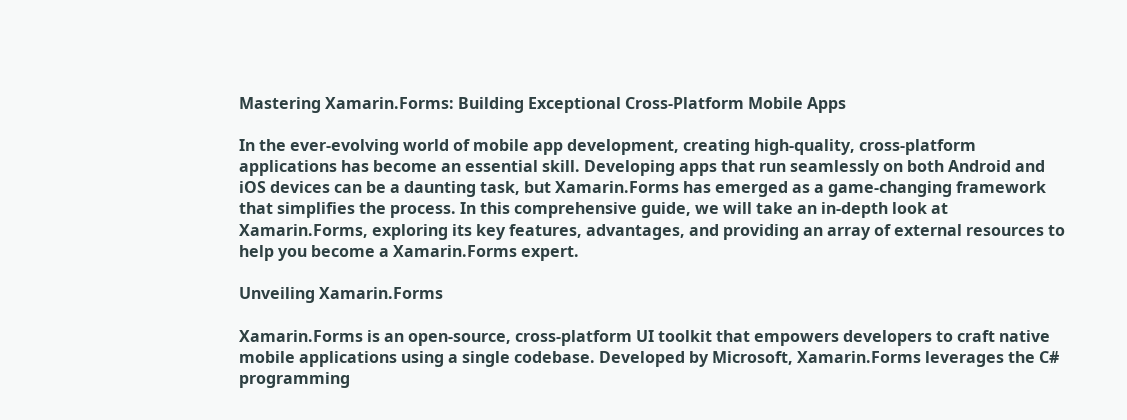Mastering Xamarin.Forms: Building Exceptional Cross-Platform Mobile Apps

In the ever-evolving world of mobile app development, creating high-quality, cross-platform applications has become an essential skill. Developing apps that run seamlessly on both Android and iOS devices can be a daunting task, but Xamarin.Forms has emerged as a game-changing framework that simplifies the process. In this comprehensive guide, we will take an in-depth look at Xamarin.Forms, exploring its key features, advantages, and providing an array of external resources to help you become a Xamarin.Forms expert.

Unveiling Xamarin.Forms

Xamarin.Forms is an open-source, cross-platform UI toolkit that empowers developers to craft native mobile applications using a single codebase. Developed by Microsoft, Xamarin.Forms leverages the C# programming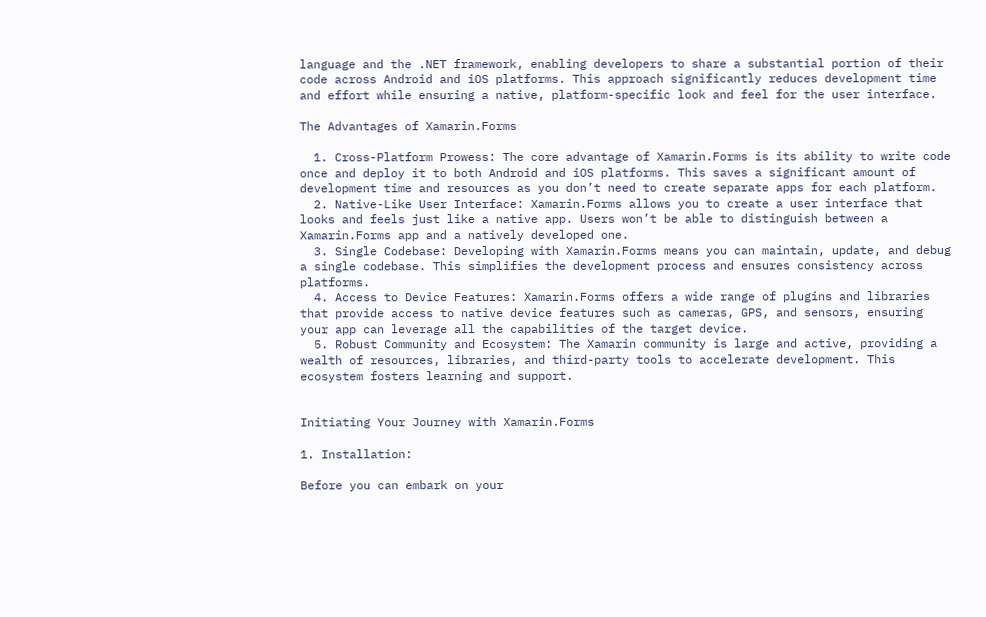language and the .NET framework, enabling developers to share a substantial portion of their code across Android and iOS platforms. This approach significantly reduces development time and effort while ensuring a native, platform-specific look and feel for the user interface.

The Advantages of Xamarin.Forms

  1. Cross-Platform Prowess: The core advantage of Xamarin.Forms is its ability to write code once and deploy it to both Android and iOS platforms. This saves a significant amount of development time and resources as you don’t need to create separate apps for each platform.
  2. Native-Like User Interface: Xamarin.Forms allows you to create a user interface that looks and feels just like a native app. Users won’t be able to distinguish between a Xamarin.Forms app and a natively developed one.
  3. Single Codebase: Developing with Xamarin.Forms means you can maintain, update, and debug a single codebase. This simplifies the development process and ensures consistency across platforms.
  4. Access to Device Features: Xamarin.Forms offers a wide range of plugins and libraries that provide access to native device features such as cameras, GPS, and sensors, ensuring your app can leverage all the capabilities of the target device.
  5. Robust Community and Ecosystem: The Xamarin community is large and active, providing a wealth of resources, libraries, and third-party tools to accelerate development. This ecosystem fosters learning and support.


Initiating Your Journey with Xamarin.Forms

1. Installation:

Before you can embark on your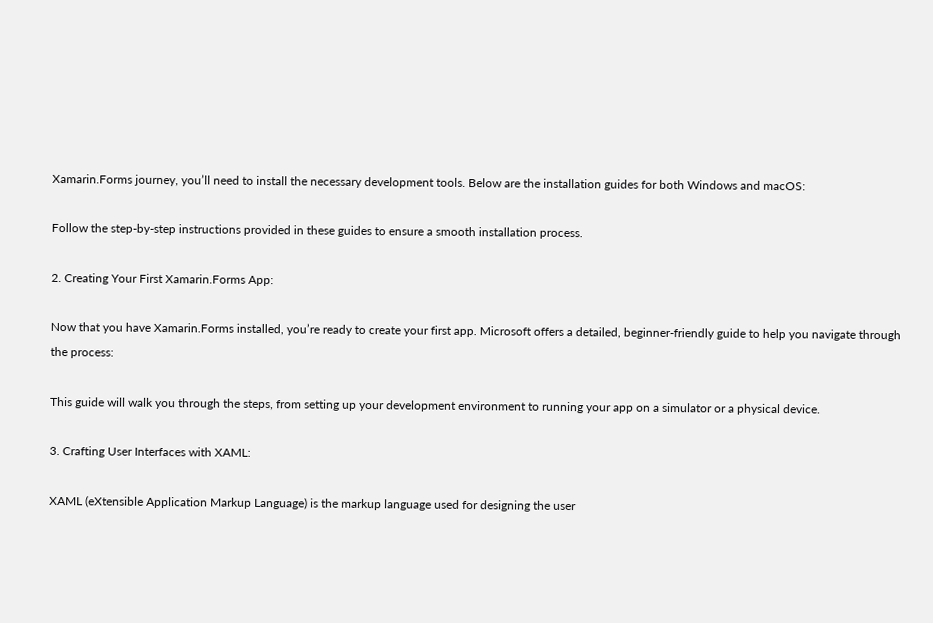Xamarin.Forms journey, you’ll need to install the necessary development tools. Below are the installation guides for both Windows and macOS:

Follow the step-by-step instructions provided in these guides to ensure a smooth installation process.

2. Creating Your First Xamarin.Forms App:

Now that you have Xamarin.Forms installed, you’re ready to create your first app. Microsoft offers a detailed, beginner-friendly guide to help you navigate through the process:

This guide will walk you through the steps, from setting up your development environment to running your app on a simulator or a physical device.

3. Crafting User Interfaces with XAML:

XAML (eXtensible Application Markup Language) is the markup language used for designing the user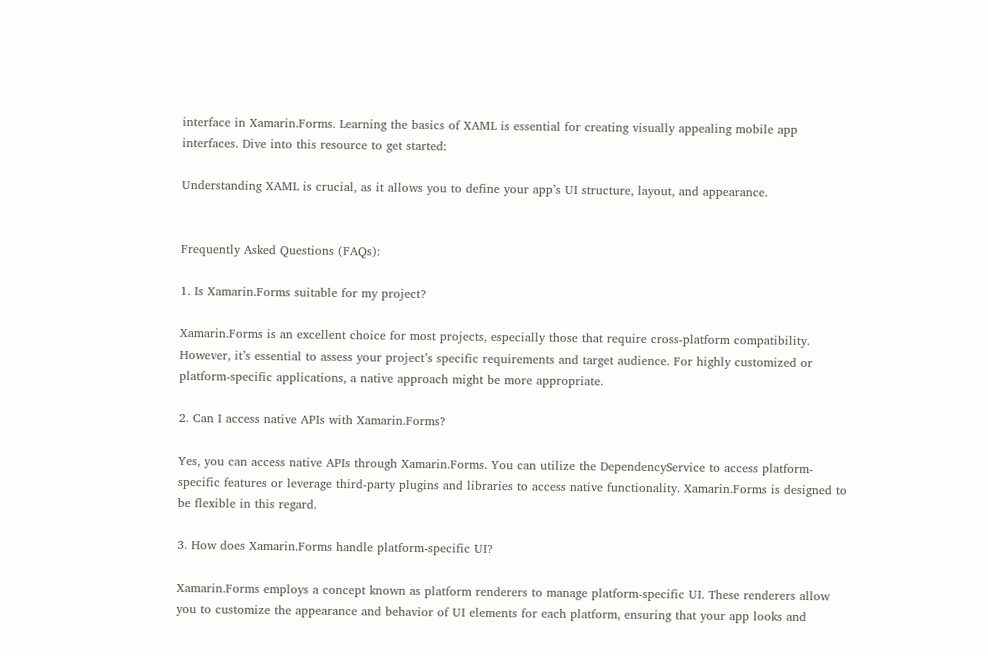interface in Xamarin.Forms. Learning the basics of XAML is essential for creating visually appealing mobile app interfaces. Dive into this resource to get started:

Understanding XAML is crucial, as it allows you to define your app’s UI structure, layout, and appearance.


Frequently Asked Questions (FAQs):

1. Is Xamarin.Forms suitable for my project?

Xamarin.Forms is an excellent choice for most projects, especially those that require cross-platform compatibility. However, it’s essential to assess your project’s specific requirements and target audience. For highly customized or platform-specific applications, a native approach might be more appropriate.

2. Can I access native APIs with Xamarin.Forms?

Yes, you can access native APIs through Xamarin.Forms. You can utilize the DependencyService to access platform-specific features or leverage third-party plugins and libraries to access native functionality. Xamarin.Forms is designed to be flexible in this regard.

3. How does Xamarin.Forms handle platform-specific UI?

Xamarin.Forms employs a concept known as platform renderers to manage platform-specific UI. These renderers allow you to customize the appearance and behavior of UI elements for each platform, ensuring that your app looks and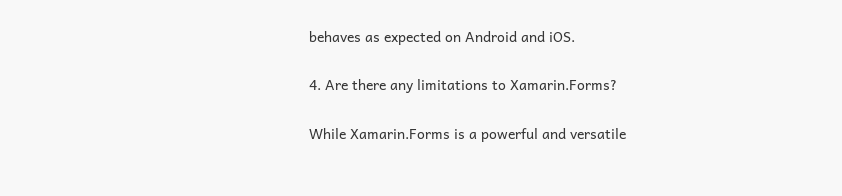behaves as expected on Android and iOS.

4. Are there any limitations to Xamarin.Forms?

While Xamarin.Forms is a powerful and versatile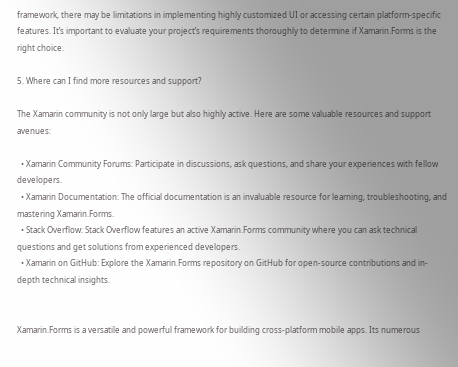framework, there may be limitations in implementing highly customized UI or accessing certain platform-specific features. It’s important to evaluate your project’s requirements thoroughly to determine if Xamarin.Forms is the right choice.

5. Where can I find more resources and support?

The Xamarin community is not only large but also highly active. Here are some valuable resources and support avenues:

  • Xamarin Community Forums: Participate in discussions, ask questions, and share your experiences with fellow developers.
  • Xamarin Documentation: The official documentation is an invaluable resource for learning, troubleshooting, and mastering Xamarin.Forms.
  • Stack Overflow: Stack Overflow features an active Xamarin.Forms community where you can ask technical questions and get solutions from experienced developers.
  • Xamarin on GitHub: Explore the Xamarin.Forms repository on GitHub for open-source contributions and in-depth technical insights.


Xamarin.Forms is a versatile and powerful framework for building cross-platform mobile apps. Its numerous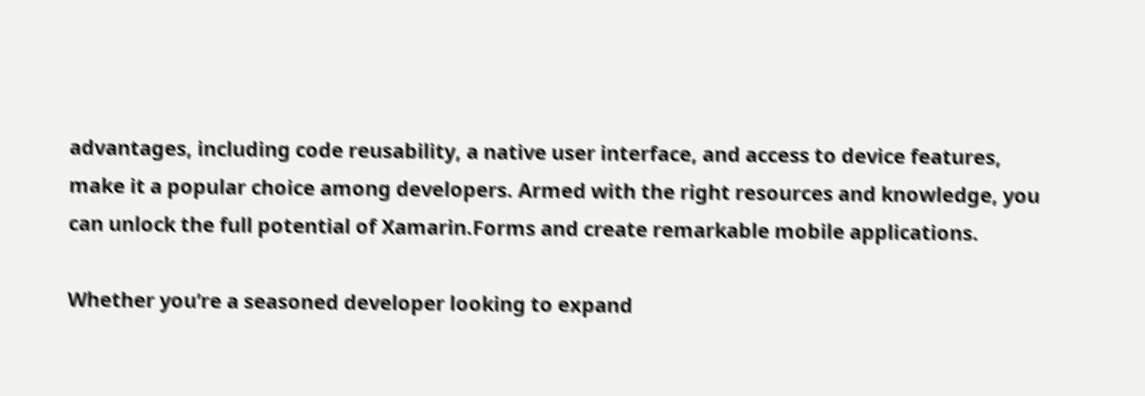advantages, including code reusability, a native user interface, and access to device features, make it a popular choice among developers. Armed with the right resources and knowledge, you can unlock the full potential of Xamarin.Forms and create remarkable mobile applications.

Whether you’re a seasoned developer looking to expand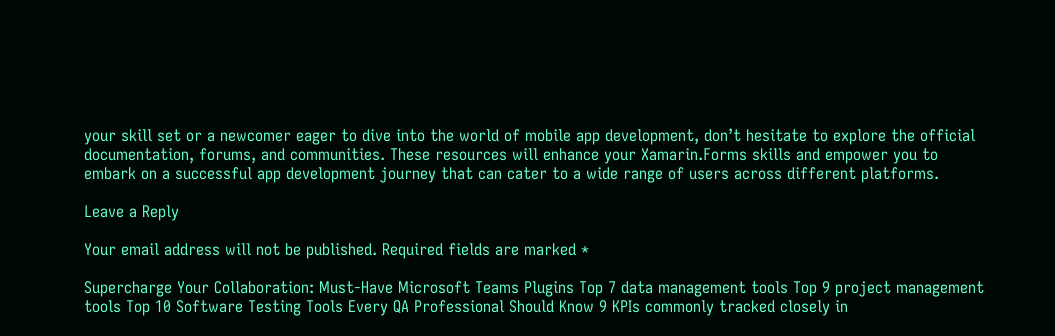your skill set or a newcomer eager to dive into the world of mobile app development, don’t hesitate to explore the official documentation, forums, and communities. These resources will enhance your Xamarin.Forms skills and empower you to embark on a successful app development journey that can cater to a wide range of users across different platforms.

Leave a Reply

Your email address will not be published. Required fields are marked *

Supercharge Your Collaboration: Must-Have Microsoft Teams Plugins Top 7 data management tools Top 9 project management tools Top 10 Software Testing Tools Every QA Professional Should Know 9 KPIs commonly tracked closely in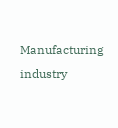Manufacturing industry